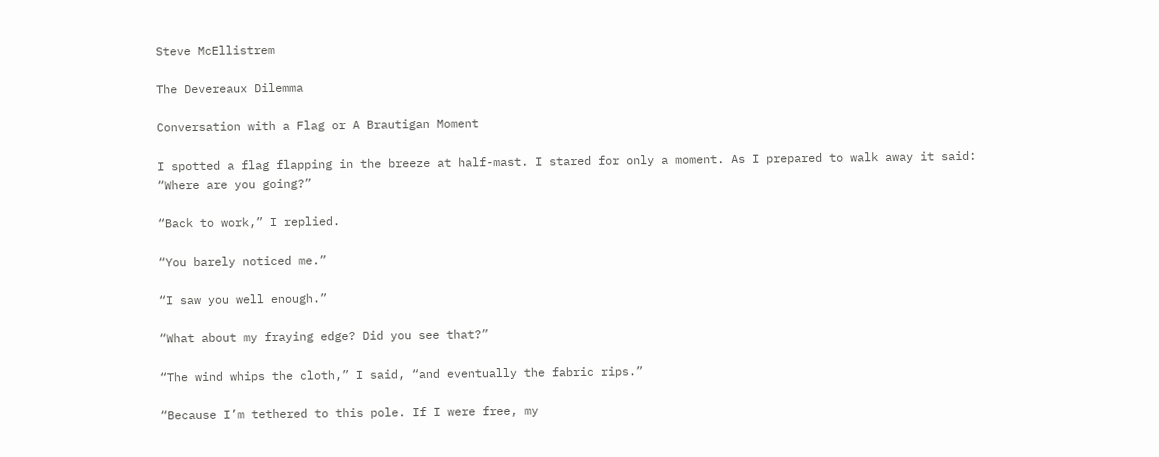Steve McEllistrem

The Devereaux Dilemma

Conversation with a Flag or A Brautigan Moment

I spotted a flag flapping in the breeze at half-mast. I stared for only a moment. As I prepared to walk away it said: “Where are you going?”

“Back to work,” I replied.

“You barely noticed me.”

“I saw you well enough.”

“What about my fraying edge? Did you see that?”

“The wind whips the cloth,” I said, “and eventually the fabric rips.”

“Because I’m tethered to this pole. If I were free, my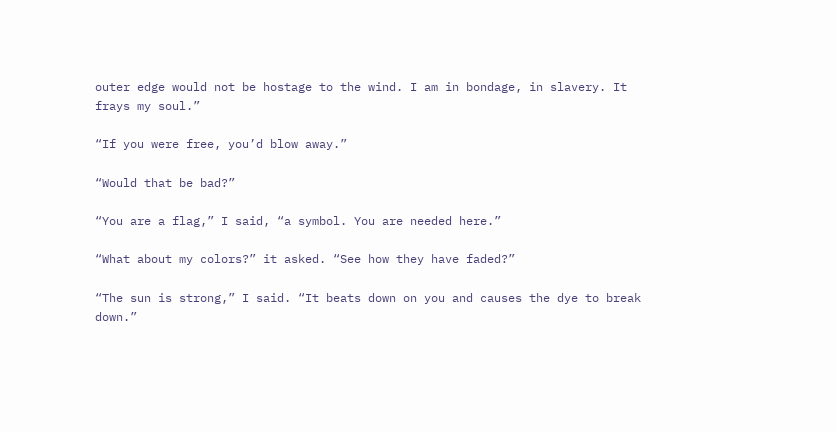outer edge would not be hostage to the wind. I am in bondage, in slavery. It frays my soul.”

“If you were free, you’d blow away.”

“Would that be bad?”

“You are a flag,” I said, “a symbol. You are needed here.”

“What about my colors?” it asked. “See how they have faded?”

“The sun is strong,” I said. “It beats down on you and causes the dye to break down.”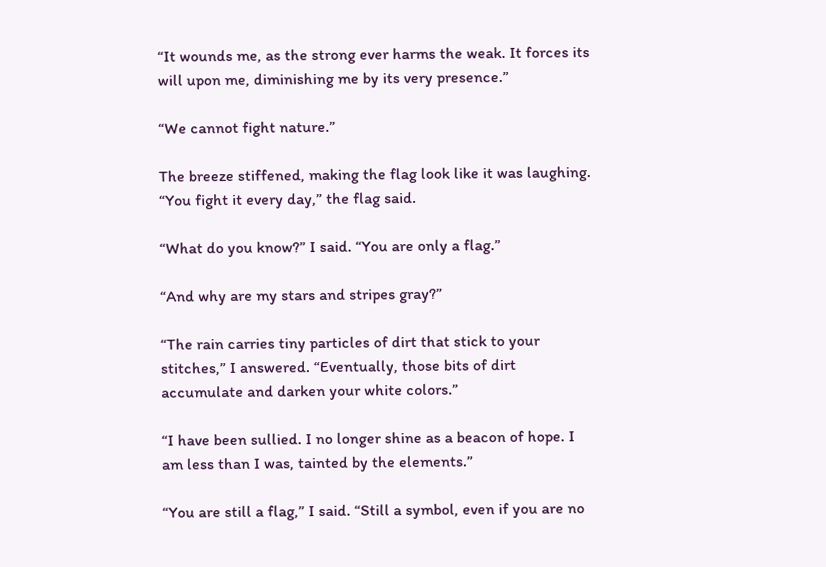“It wounds me, as the strong ever harms the weak. It forces its will upon me, diminishing me by its very presence.”

“We cannot fight nature.”

The breeze stiffened, making the flag look like it was laughing. “You fight it every day,” the flag said.

“What do you know?” I said. “You are only a flag.”

“And why are my stars and stripes gray?”

“The rain carries tiny particles of dirt that stick to your stitches,” I answered. “Eventually, those bits of dirt accumulate and darken your white colors.”

“I have been sullied. I no longer shine as a beacon of hope. I am less than I was, tainted by the elements.”

“You are still a flag,” I said. “Still a symbol, even if you are no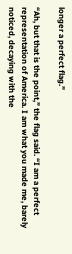longer a perfect flag.”

“Ah, but that is the point,” the flag said. “I am a perfect representation of America. I am what you made me, barely noticed, decaying with the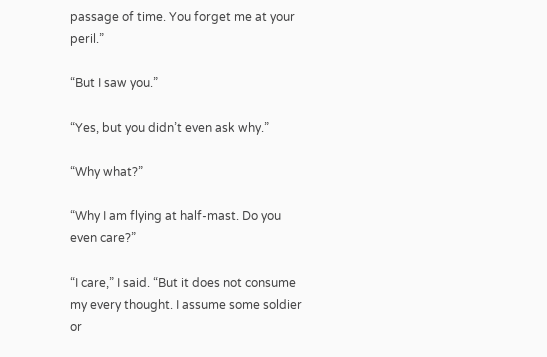passage of time. You forget me at your peril.”

“But I saw you.”

“Yes, but you didn’t even ask why.”

“Why what?”

“Why I am flying at half-mast. Do you even care?”

“I care,” I said. “But it does not consume my every thought. I assume some soldier or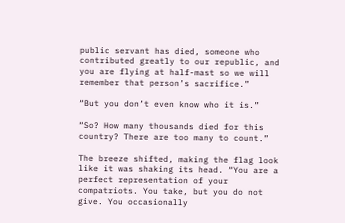public servant has died, someone who contributed greatly to our republic, and you are flying at half-mast so we will remember that person’s sacrifice.”

“But you don’t even know who it is.”

“So? How many thousands died for this country? There are too many to count.”

The breeze shifted, making the flag look like it was shaking its head. “You are a perfect representation of your compatriots. You take, but you do not give. You occasionally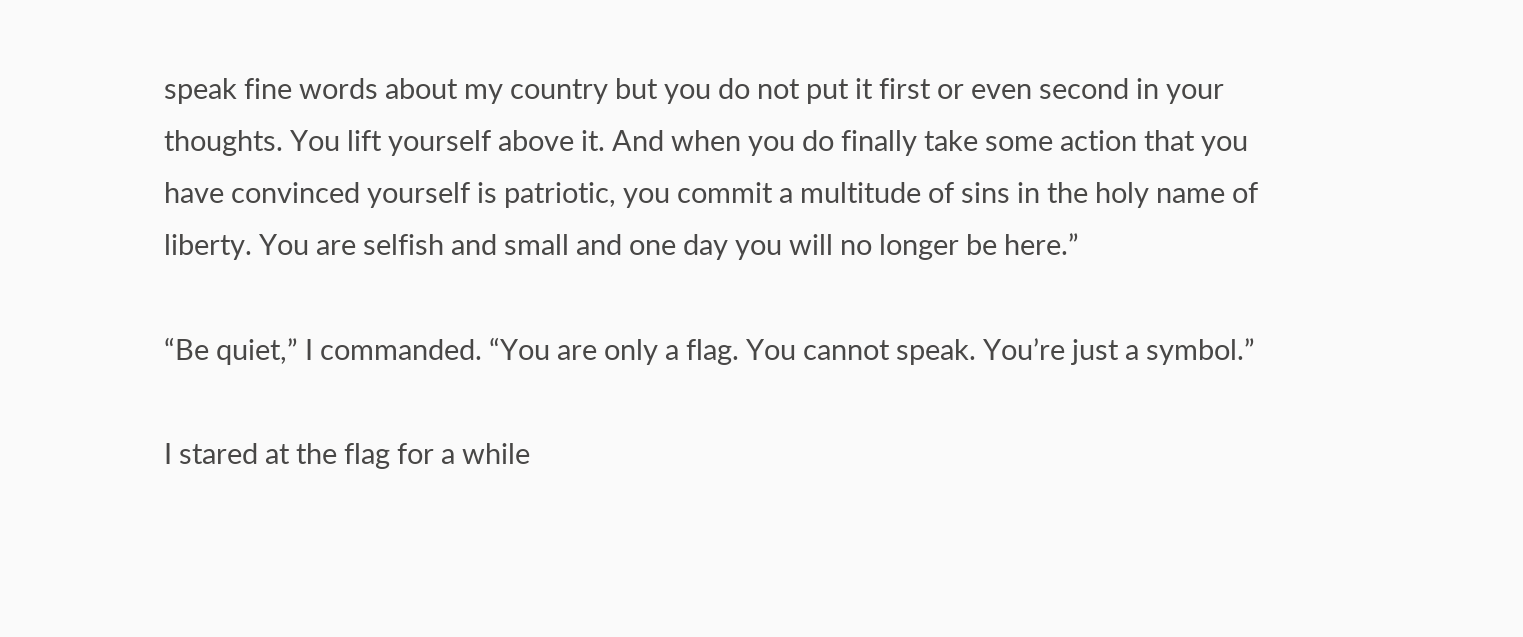speak fine words about my country but you do not put it first or even second in your thoughts. You lift yourself above it. And when you do finally take some action that you have convinced yourself is patriotic, you commit a multitude of sins in the holy name of liberty. You are selfish and small and one day you will no longer be here.”

“Be quiet,” I commanded. “You are only a flag. You cannot speak. You’re just a symbol.”

I stared at the flag for a while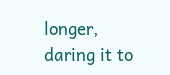longer, daring it to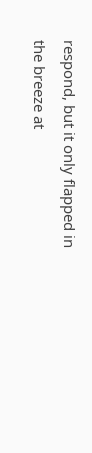respond, but it only flapped in the breeze at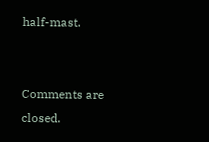half-mast.


Comments are closed.